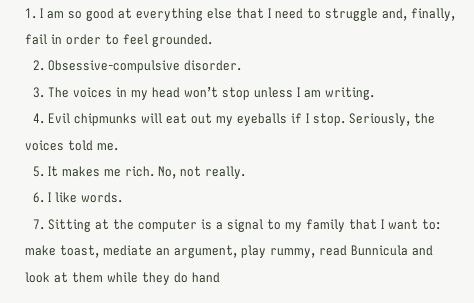1. I am so good at everything else that I need to struggle and, finally, fail in order to feel grounded.
  2. Obsessive-compulsive disorder.
  3. The voices in my head won’t stop unless I am writing.
  4. Evil chipmunks will eat out my eyeballs if I stop. Seriously, the voices told me.
  5. It makes me rich. No, not really.
  6. I like words.
  7. Sitting at the computer is a signal to my family that I want to: make toast, mediate an argument, play rummy, read Bunnicula and look at them while they do hand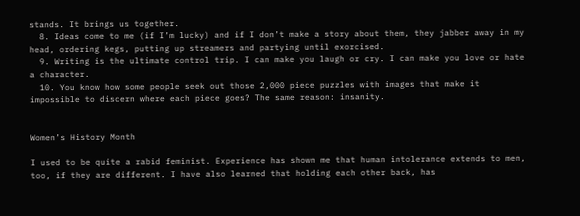stands. It brings us together.
  8. Ideas come to me (if I’m lucky) and if I don’t make a story about them, they jabber away in my head, ordering kegs, putting up streamers and partying until exorcised.
  9. Writing is the ultimate control trip. I can make you laugh or cry. I can make you love or hate a character.
  10. You know how some people seek out those 2,000 piece puzzles with images that make it impossible to discern where each piece goes? The same reason: insanity.


Women’s History Month

I used to be quite a rabid feminist. Experience has shown me that human intolerance extends to men, too, if they are different. I have also learned that holding each other back, has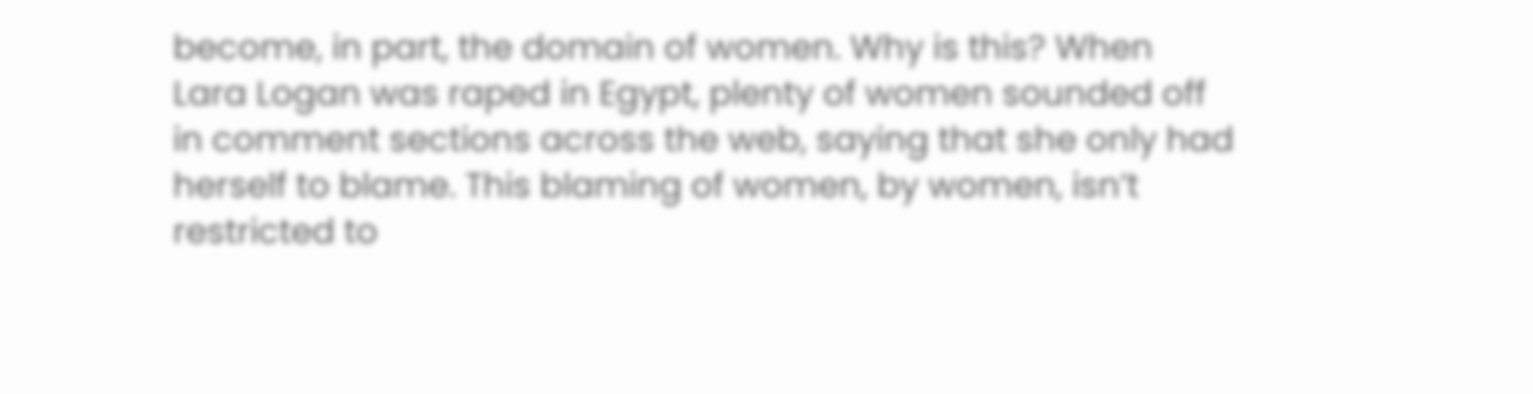become, in part, the domain of women. Why is this? When Lara Logan was raped in Egypt, plenty of women sounded off in comment sections across the web, saying that she only had herself to blame. This blaming of women, by women, isn’t restricted to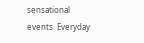sensational events. Everyday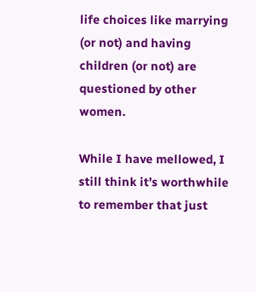life choices like marrying (or not) and having children (or not) are questioned by other women.

While I have mellowed, I still think it’s worthwhile to remember that just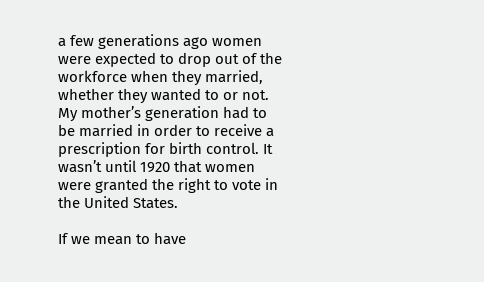a few generations ago women were expected to drop out of the workforce when they married, whether they wanted to or not. My mother’s generation had to be married in order to receive a prescription for birth control. It wasn’t until 1920 that women were granted the right to vote in the United States.

If we mean to have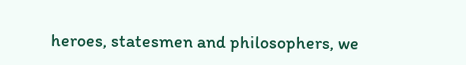heroes, statesmen and philosophers, we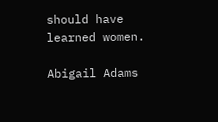should have learned women.

Abigail Adams